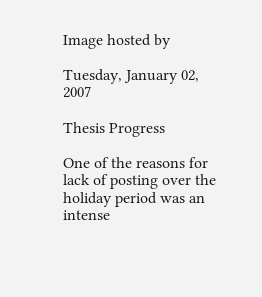Image hosted by

Tuesday, January 02, 2007

Thesis Progress

One of the reasons for lack of posting over the holiday period was an intense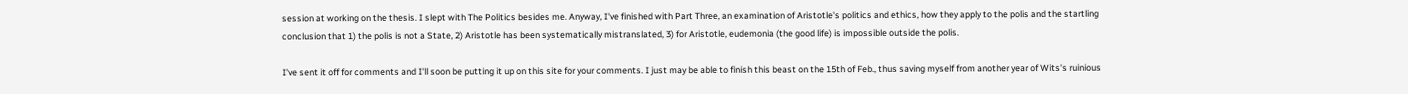session at working on the thesis. I slept with The Politics besides me. Anyway, I've finished with Part Three, an examination of Aristotle's politics and ethics, how they apply to the polis and the startling conclusion that 1) the polis is not a State, 2) Aristotle has been systematically mistranslated, 3) for Aristotle, eudemonia (the good life) is impossible outside the polis.

I've sent it off for comments and I'll soon be putting it up on this site for your comments. I just may be able to finish this beast on the 15th of Feb., thus saving myself from another year of Wits's ruinious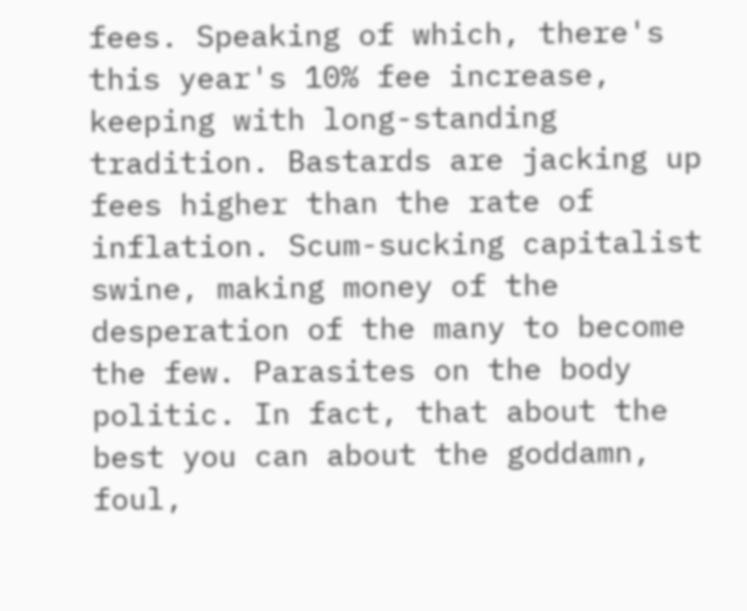fees. Speaking of which, there's this year's 10% fee increase, keeping with long-standing tradition. Bastards are jacking up fees higher than the rate of inflation. Scum-sucking capitalist swine, making money of the desperation of the many to become the few. Parasites on the body politic. In fact, that about the best you can about the goddamn, foul,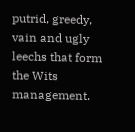putrid, greedy, vain and ugly leechs that form the Wits management.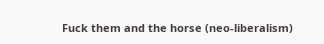Fuck them and the horse (neo-liberalism)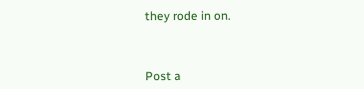they rode in on.



Post a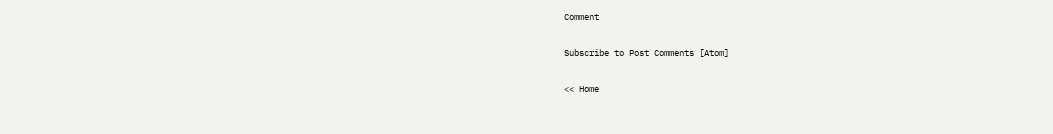Comment

Subscribe to Post Comments [Atom]

<< Home